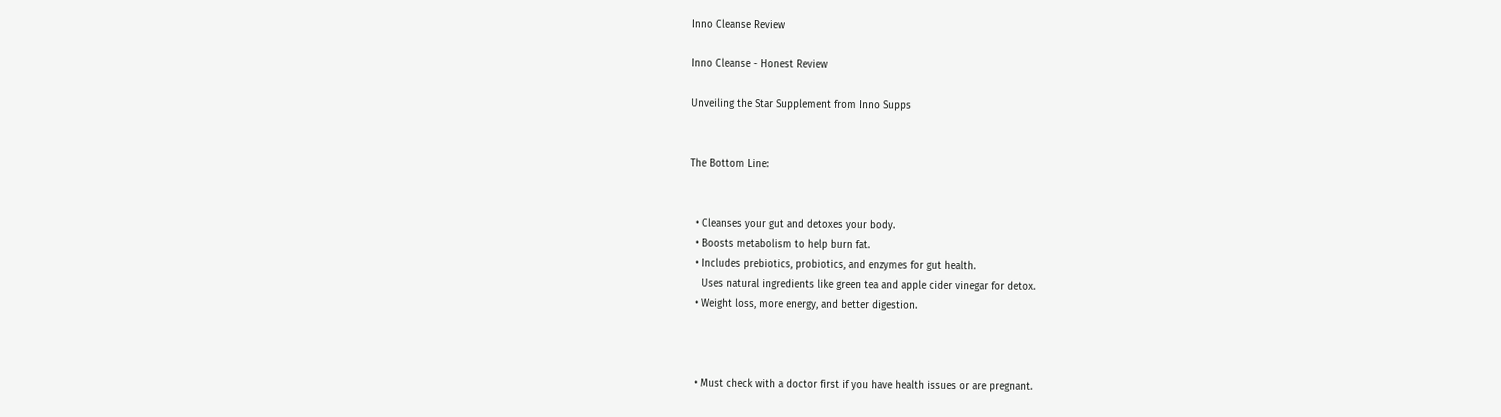Inno Cleanse Review

Inno Cleanse - Honest Review

Unveiling the Star Supplement from Inno Supps


The Bottom Line:


  • Cleanses your gut and detoxes your body.
  • Boosts metabolism to help burn fat.
  • Includes prebiotics, probiotics, and enzymes for gut health.
    Uses natural ingredients like green tea and apple cider vinegar for detox.
  • Weight loss, more energy, and better digestion.



  • Must check with a doctor first if you have health issues or are pregnant.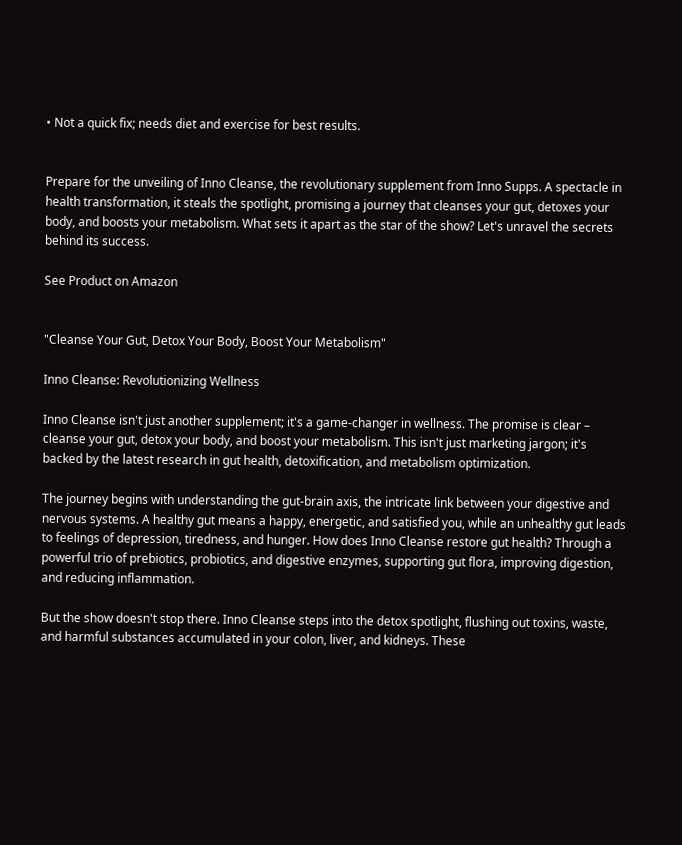• Not a quick fix; needs diet and exercise for best results.


Prepare for the unveiling of Inno Cleanse, the revolutionary supplement from Inno Supps. A spectacle in health transformation, it steals the spotlight, promising a journey that cleanses your gut, detoxes your body, and boosts your metabolism. What sets it apart as the star of the show? Let's unravel the secrets behind its success.

See Product on Amazon


"Cleanse Your Gut, Detox Your Body, Boost Your Metabolism"

Inno Cleanse: Revolutionizing Wellness

Inno Cleanse isn't just another supplement; it's a game-changer in wellness. The promise is clear – cleanse your gut, detox your body, and boost your metabolism. This isn't just marketing jargon; it's backed by the latest research in gut health, detoxification, and metabolism optimization.

The journey begins with understanding the gut-brain axis, the intricate link between your digestive and nervous systems. A healthy gut means a happy, energetic, and satisfied you, while an unhealthy gut leads to feelings of depression, tiredness, and hunger. How does Inno Cleanse restore gut health? Through a powerful trio of prebiotics, probiotics, and digestive enzymes, supporting gut flora, improving digestion, and reducing inflammation.

But the show doesn't stop there. Inno Cleanse steps into the detox spotlight, flushing out toxins, waste, and harmful substances accumulated in your colon, liver, and kidneys. These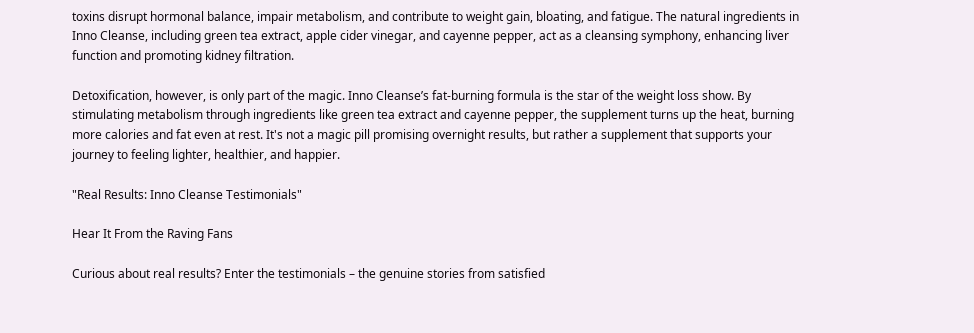toxins disrupt hormonal balance, impair metabolism, and contribute to weight gain, bloating, and fatigue. The natural ingredients in Inno Cleanse, including green tea extract, apple cider vinegar, and cayenne pepper, act as a cleansing symphony, enhancing liver function and promoting kidney filtration.

Detoxification, however, is only part of the magic. Inno Cleanse’s fat-burning formula is the star of the weight loss show. By stimulating metabolism through ingredients like green tea extract and cayenne pepper, the supplement turns up the heat, burning more calories and fat even at rest. It's not a magic pill promising overnight results, but rather a supplement that supports your journey to feeling lighter, healthier, and happier.

"Real Results: Inno Cleanse Testimonials"

Hear It From the Raving Fans

Curious about real results? Enter the testimonials – the genuine stories from satisfied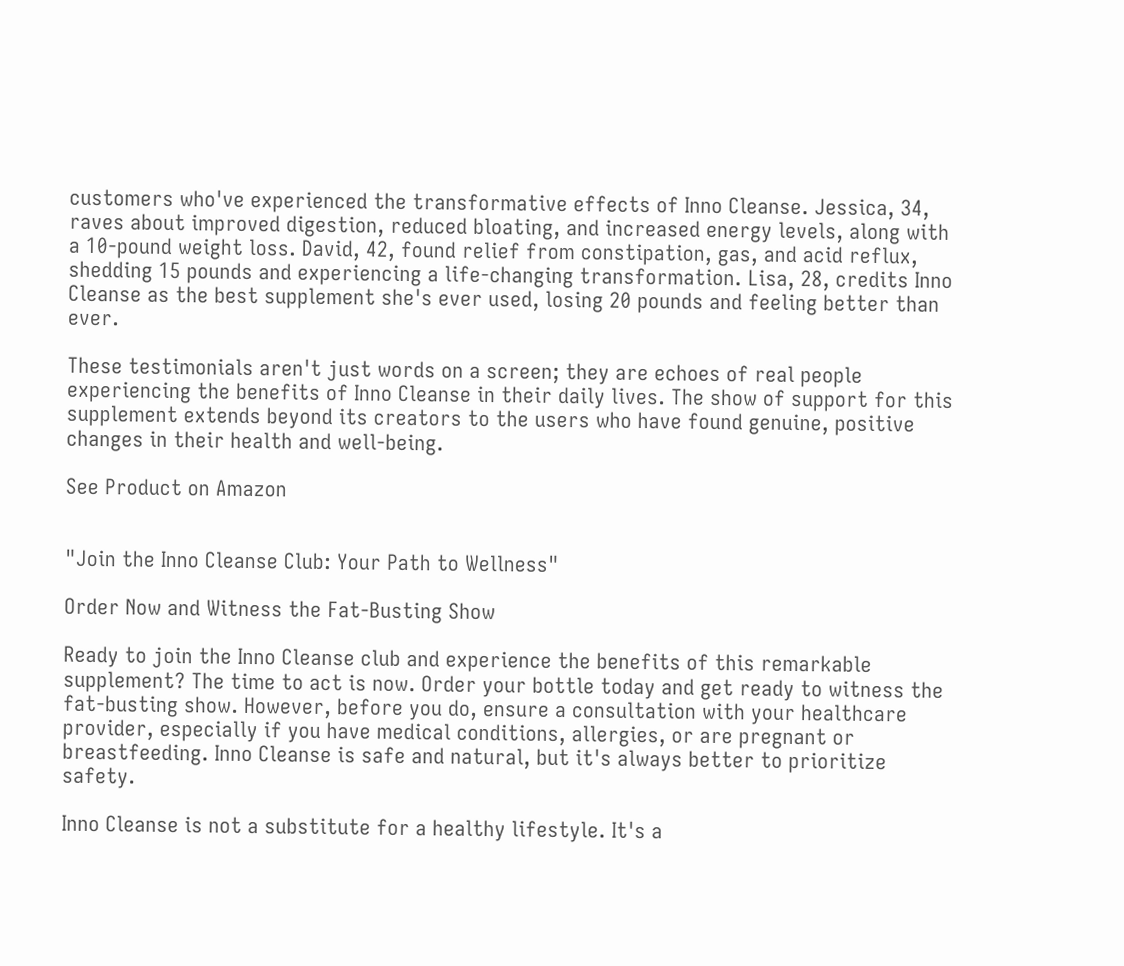customers who've experienced the transformative effects of Inno Cleanse. Jessica, 34, raves about improved digestion, reduced bloating, and increased energy levels, along with a 10-pound weight loss. David, 42, found relief from constipation, gas, and acid reflux, shedding 15 pounds and experiencing a life-changing transformation. Lisa, 28, credits Inno Cleanse as the best supplement she's ever used, losing 20 pounds and feeling better than ever.

These testimonials aren't just words on a screen; they are echoes of real people experiencing the benefits of Inno Cleanse in their daily lives. The show of support for this supplement extends beyond its creators to the users who have found genuine, positive changes in their health and well-being.

See Product on Amazon


"Join the Inno Cleanse Club: Your Path to Wellness"

Order Now and Witness the Fat-Busting Show

Ready to join the Inno Cleanse club and experience the benefits of this remarkable supplement? The time to act is now. Order your bottle today and get ready to witness the fat-busting show. However, before you do, ensure a consultation with your healthcare provider, especially if you have medical conditions, allergies, or are pregnant or breastfeeding. Inno Cleanse is safe and natural, but it's always better to prioritize safety.

Inno Cleanse is not a substitute for a healthy lifestyle. It's a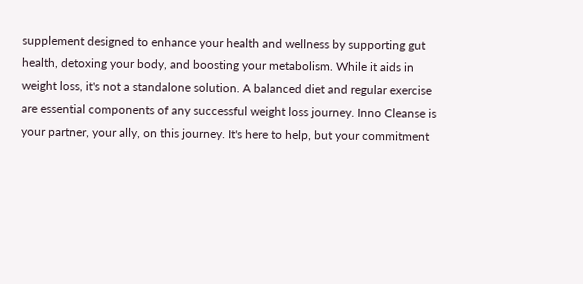supplement designed to enhance your health and wellness by supporting gut health, detoxing your body, and boosting your metabolism. While it aids in weight loss, it's not a standalone solution. A balanced diet and regular exercise are essential components of any successful weight loss journey. Inno Cleanse is your partner, your ally, on this journey. It's here to help, but your commitment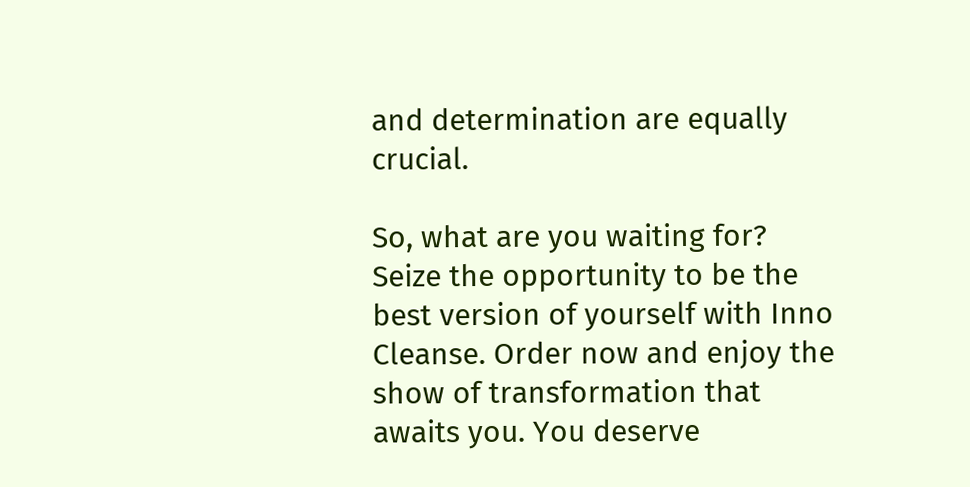and determination are equally crucial.

So, what are you waiting for? Seize the opportunity to be the best version of yourself with Inno Cleanse. Order now and enjoy the show of transformation that awaits you. You deserve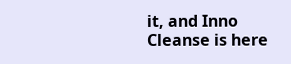it, and Inno Cleanse is here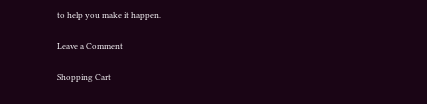to help you make it happen.

Leave a Comment

Shopping Cart